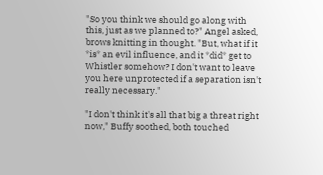"So you think we should go along with this, just as we planned to?" Angel asked, brows knitting in thought. "But, what if it *is* an evil influence, and it *did* get to Whistler somehow? I don't want to leave you here unprotected if a separation isn't really necessary."

"I don't think it's all that big a threat right now," Buffy soothed, both touched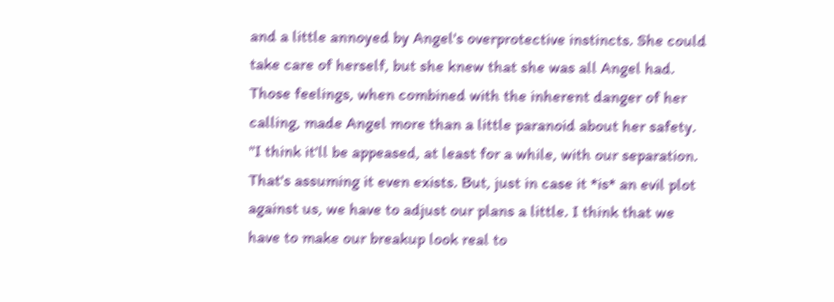and a little annoyed by Angel's overprotective instincts. She could take care of herself, but she knew that she was all Angel had. Those feelings, when combined with the inherent danger of her calling, made Angel more than a little paranoid about her safety. "I think it'll be appeased, at least for a while, with our separation. That's assuming it even exists. But, just in case it *is* an evil plot against us, we have to adjust our plans a little. I think that we have to make our breakup look real to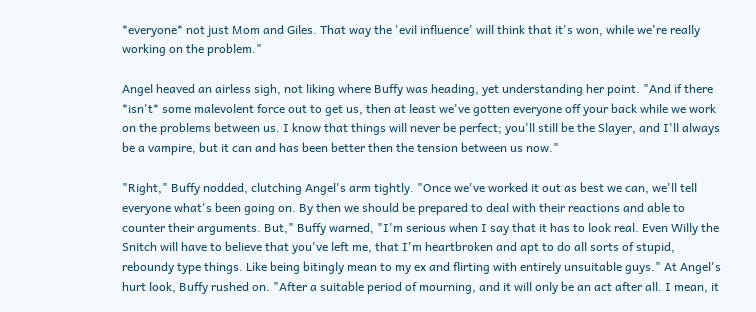*everyone* not just Mom and Giles. That way the 'evil influence' will think that it's won, while we're really working on the problem."

Angel heaved an airless sigh, not liking where Buffy was heading, yet understanding her point. "And if there *isn't* some malevolent force out to get us, then at least we've gotten everyone off your back while we work on the problems between us. I know that things will never be perfect; you'll still be the Slayer, and I'll always be a vampire, but it can and has been better then the tension between us now."

"Right," Buffy nodded, clutching Angel's arm tightly. "Once we've worked it out as best we can, we'll tell everyone what's been going on. By then we should be prepared to deal with their reactions and able to counter their arguments. But," Buffy warned, "I'm serious when I say that it has to look real. Even Willy the Snitch will have to believe that you've left me, that I'm heartbroken and apt to do all sorts of stupid, reboundy type things. Like being bitingly mean to my ex and flirting with entirely unsuitable guys." At Angel's hurt look, Buffy rushed on. "After a suitable period of mourning, and it will only be an act after all. I mean, it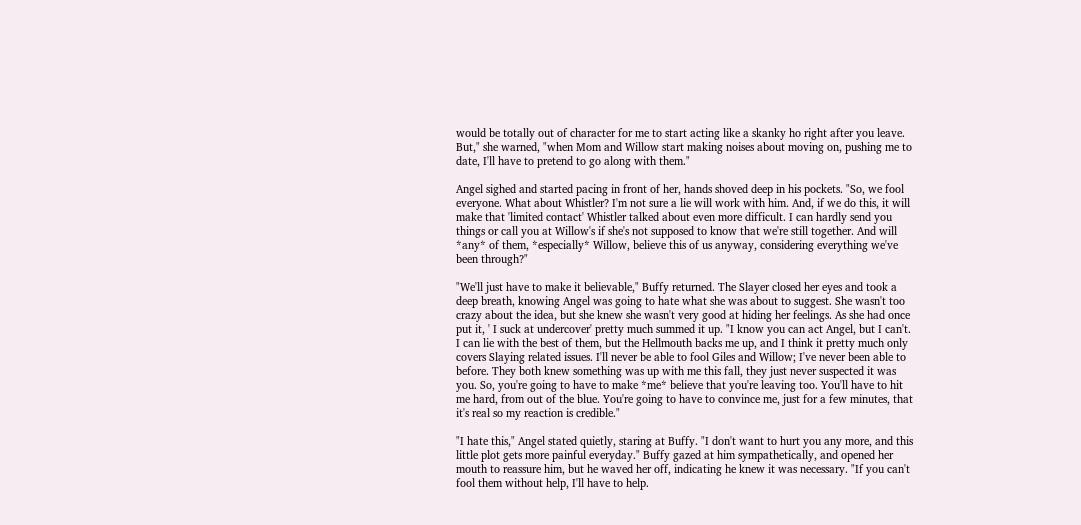would be totally out of character for me to start acting like a skanky ho right after you leave. But," she warned, "when Mom and Willow start making noises about moving on, pushing me to date, I'll have to pretend to go along with them."

Angel sighed and started pacing in front of her, hands shoved deep in his pockets. "So, we fool everyone. What about Whistler? I'm not sure a lie will work with him. And, if we do this, it will make that 'limited contact' Whistler talked about even more difficult. I can hardly send you things or call you at Willow's if she's not supposed to know that we're still together. And will *any* of them, *especially* Willow, believe this of us anyway, considering everything we've been through?"

"We'll just have to make it believable," Buffy returned. The Slayer closed her eyes and took a deep breath, knowing Angel was going to hate what she was about to suggest. She wasn't too crazy about the idea, but she knew she wasn't very good at hiding her feelings. As she had once put it, ' I suck at undercover' pretty much summed it up. "I know you can act Angel, but I can't. I can lie with the best of them, but the Hellmouth backs me up, and I think it pretty much only covers Slaying related issues. I'll never be able to fool Giles and Willow; I've never been able to before. They both knew something was up with me this fall, they just never suspected it was you. So, you're going to have to make *me* believe that you're leaving too. You'll have to hit me hard, from out of the blue. You're going to have to convince me, just for a few minutes, that it's real so my reaction is credible."

"I hate this," Angel stated quietly, staring at Buffy. "I don't want to hurt you any more, and this little plot gets more painful everyday." Buffy gazed at him sympathetically, and opened her mouth to reassure him, but he waved her off, indicating he knew it was necessary. "If you can't fool them without help, I'll have to help.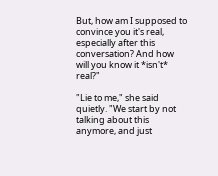But, how am I supposed to convince you it's real, especially after this conversation? And how will you know it *isn't* real?"

"Lie to me," she said quietly. "We start by not talking about this anymore, and just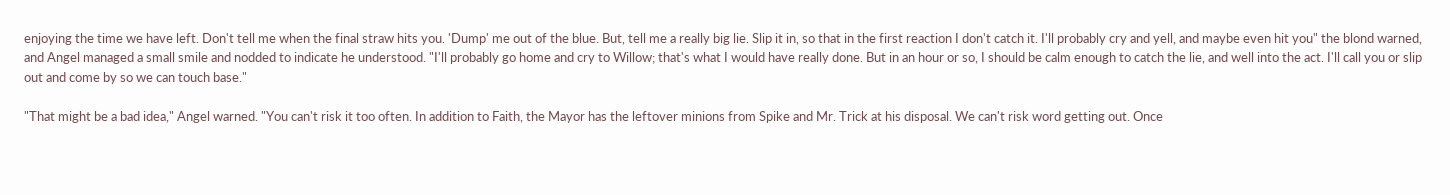enjoying the time we have left. Don't tell me when the final straw hits you. 'Dump' me out of the blue. But, tell me a really big lie. Slip it in, so that in the first reaction I don't catch it. I'll probably cry and yell, and maybe even hit you" the blond warned, and Angel managed a small smile and nodded to indicate he understood. "I'll probably go home and cry to Willow; that's what I would have really done. But in an hour or so, I should be calm enough to catch the lie, and well into the act. I'll call you or slip out and come by so we can touch base."

"That might be a bad idea," Angel warned. "You can't risk it too often. In addition to Faith, the Mayor has the leftover minions from Spike and Mr. Trick at his disposal. We can't risk word getting out. Once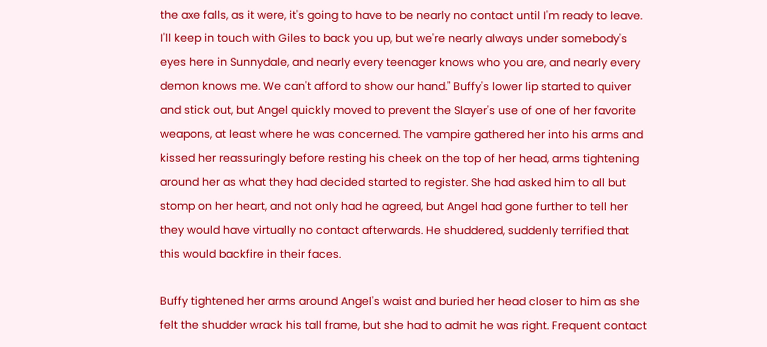the axe falls, as it were, it's going to have to be nearly no contact until I'm ready to leave. I'll keep in touch with Giles to back you up, but we're nearly always under somebody's eyes here in Sunnydale, and nearly every teenager knows who you are, and nearly every demon knows me. We can't afford to show our hand." Buffy's lower lip started to quiver and stick out, but Angel quickly moved to prevent the Slayer's use of one of her favorite weapons, at least where he was concerned. The vampire gathered her into his arms and kissed her reassuringly before resting his cheek on the top of her head, arms tightening around her as what they had decided started to register. She had asked him to all but stomp on her heart, and not only had he agreed, but Angel had gone further to tell her they would have virtually no contact afterwards. He shuddered, suddenly terrified that this would backfire in their faces.

Buffy tightened her arms around Angel's waist and buried her head closer to him as she felt the shudder wrack his tall frame, but she had to admit he was right. Frequent contact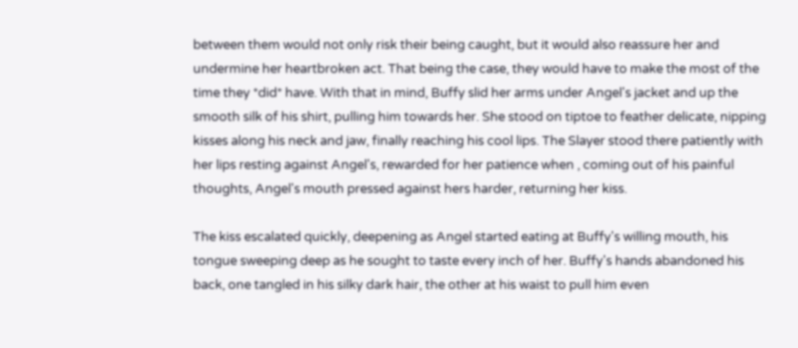between them would not only risk their being caught, but it would also reassure her and undermine her heartbroken act. That being the case, they would have to make the most of the time they *did* have. With that in mind, Buffy slid her arms under Angel's jacket and up the smooth silk of his shirt, pulling him towards her. She stood on tiptoe to feather delicate, nipping kisses along his neck and jaw, finally reaching his cool lips. The Slayer stood there patiently with her lips resting against Angel's, rewarded for her patience when , coming out of his painful thoughts, Angel's mouth pressed against hers harder, returning her kiss.

The kiss escalated quickly, deepening as Angel started eating at Buffy's willing mouth, his tongue sweeping deep as he sought to taste every inch of her. Buffy's hands abandoned his back, one tangled in his silky dark hair, the other at his waist to pull him even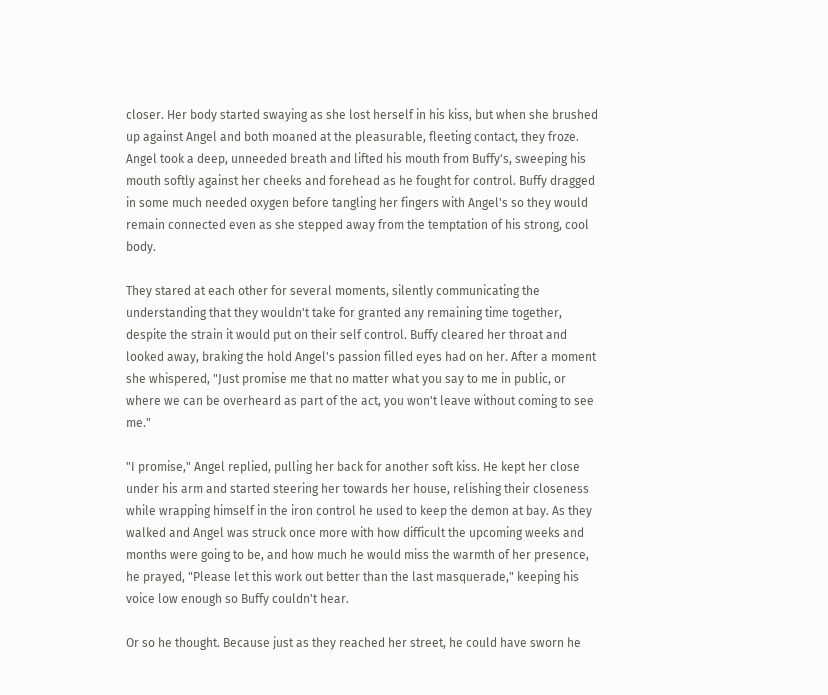closer. Her body started swaying as she lost herself in his kiss, but when she brushed up against Angel and both moaned at the pleasurable, fleeting contact, they froze. Angel took a deep, unneeded breath and lifted his mouth from Buffy's, sweeping his mouth softly against her cheeks and forehead as he fought for control. Buffy dragged in some much needed oxygen before tangling her fingers with Angel's so they would remain connected even as she stepped away from the temptation of his strong, cool body.

They stared at each other for several moments, silently communicating the understanding that they wouldn't take for granted any remaining time together, despite the strain it would put on their self control. Buffy cleared her throat and looked away, braking the hold Angel's passion filled eyes had on her. After a moment she whispered, "Just promise me that no matter what you say to me in public, or where we can be overheard as part of the act, you won't leave without coming to see me."

"I promise," Angel replied, pulling her back for another soft kiss. He kept her close under his arm and started steering her towards her house, relishing their closeness while wrapping himself in the iron control he used to keep the demon at bay. As they walked and Angel was struck once more with how difficult the upcoming weeks and months were going to be, and how much he would miss the warmth of her presence, he prayed, "Please let this work out better than the last masquerade," keeping his voice low enough so Buffy couldn't hear.

Or so he thought. Because just as they reached her street, he could have sworn he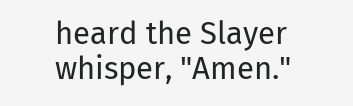heard the Slayer whisper, "Amen."